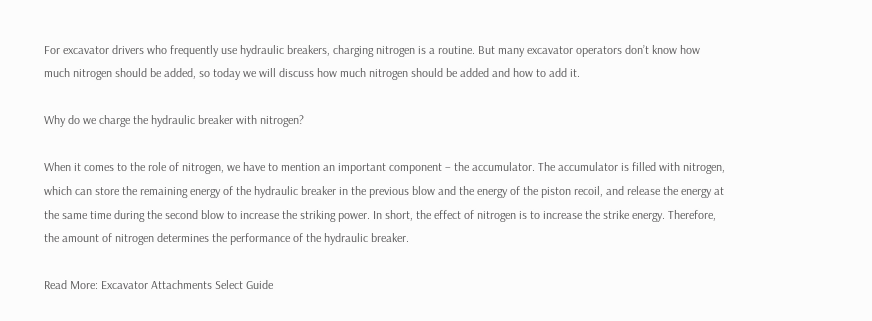For excavator drivers who frequently use hydraulic breakers, charging nitrogen is a routine. But many excavator operators don’t know how much nitrogen should be added, so today we will discuss how much nitrogen should be added and how to add it.

Why do we charge the hydraulic breaker with nitrogen?

When it comes to the role of nitrogen, we have to mention an important component – the accumulator. The accumulator is filled with nitrogen, which can store the remaining energy of the hydraulic breaker in the previous blow and the energy of the piston recoil, and release the energy at the same time during the second blow to increase the striking power. In short, the effect of nitrogen is to increase the strike energy. Therefore, the amount of nitrogen determines the performance of the hydraulic breaker.

Read More: Excavator Attachments Select Guide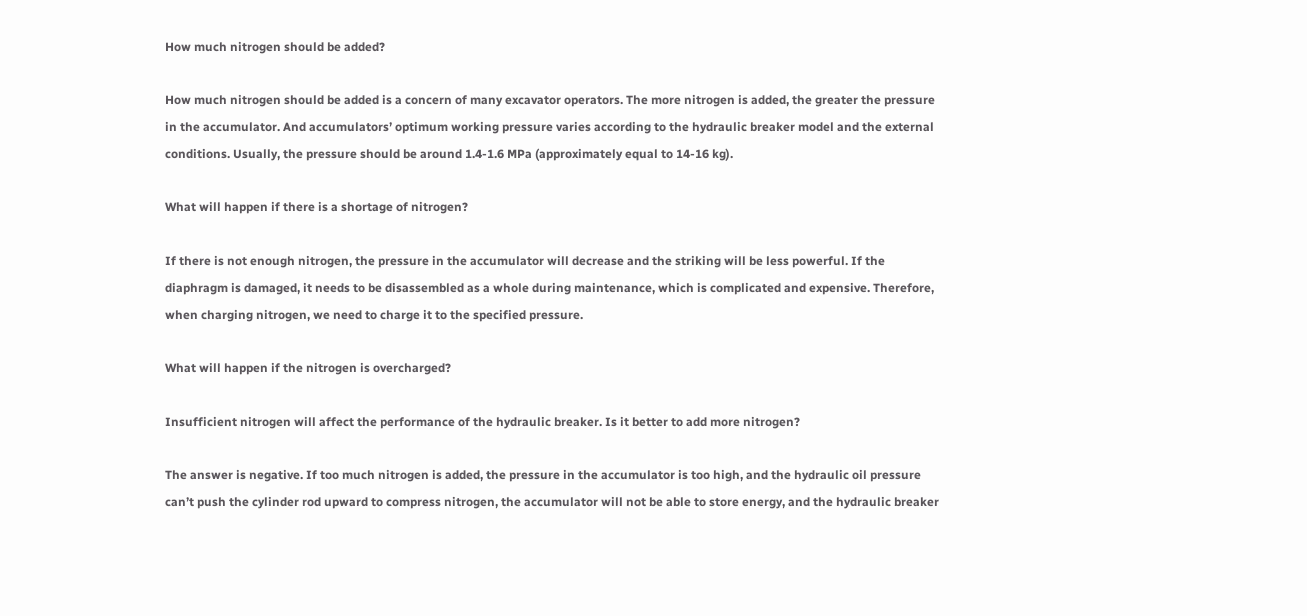How much nitrogen should be added?

How much nitrogen should be added is a concern of many excavator operators. The more nitrogen is added, the greater the pressure in the accumulator. And accumulators’ optimum working pressure varies according to the hydraulic breaker model and the external conditions. Usually, the pressure should be around 1.4-1.6 MPa (approximately equal to 14-16 kg).

What will happen if there is a shortage of nitrogen?

If there is not enough nitrogen, the pressure in the accumulator will decrease and the striking will be less powerful. If the diaphragm is damaged, it needs to be disassembled as a whole during maintenance, which is complicated and expensive. Therefore, when charging nitrogen, we need to charge it to the specified pressure.

What will happen if the nitrogen is overcharged?

Insufficient nitrogen will affect the performance of the hydraulic breaker. Is it better to add more nitrogen?

The answer is negative. If too much nitrogen is added, the pressure in the accumulator is too high, and the hydraulic oil pressure can’t push the cylinder rod upward to compress nitrogen, the accumulator will not be able to store energy, and the hydraulic breaker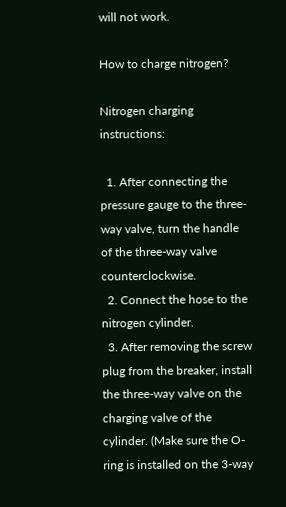will not work.

How to charge nitrogen?

Nitrogen charging instructions:

  1. After connecting the pressure gauge to the three-way valve, turn the handle of the three-way valve counterclockwise.
  2. Connect the hose to the nitrogen cylinder.
  3. After removing the screw plug from the breaker, install the three-way valve on the charging valve of the cylinder. (Make sure the O-ring is installed on the 3-way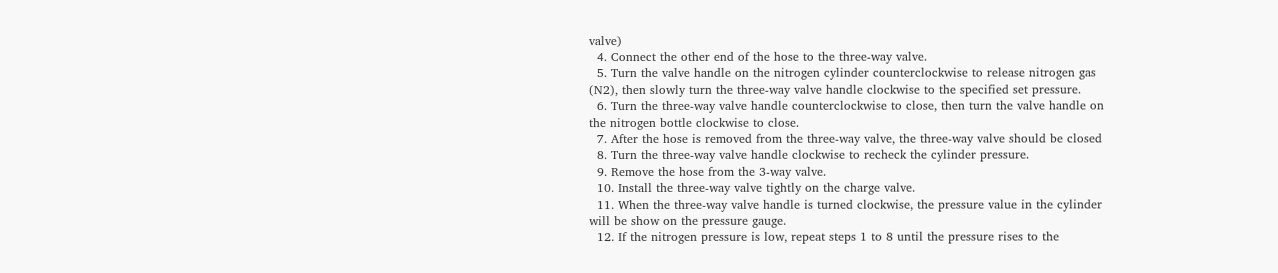valve)
  4. Connect the other end of the hose to the three-way valve.
  5. Turn the valve handle on the nitrogen cylinder counterclockwise to release nitrogen gas (N2), then slowly turn the three-way valve handle clockwise to the specified set pressure.
  6. Turn the three-way valve handle counterclockwise to close, then turn the valve handle on the nitrogen bottle clockwise to close.
  7. After the hose is removed from the three-way valve, the three-way valve should be closed
  8. Turn the three-way valve handle clockwise to recheck the cylinder pressure.
  9. Remove the hose from the 3-way valve.
  10. Install the three-way valve tightly on the charge valve.
  11. When the three-way valve handle is turned clockwise, the pressure value in the cylinder will be show on the pressure gauge.
  12. If the nitrogen pressure is low, repeat steps 1 to 8 until the pressure rises to the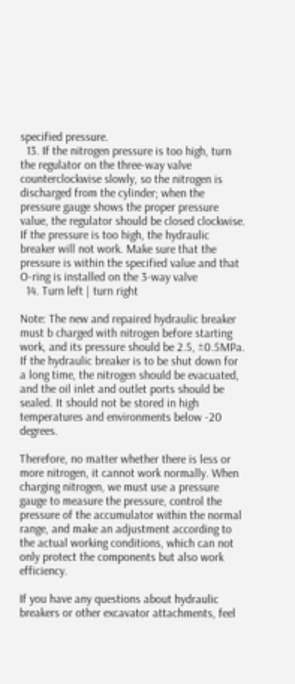specified pressure.
  13. If the nitrogen pressure is too high, turn the regulator on the three-way valve counterclockwise slowly, so the nitrogen is discharged from the cylinder; when the pressure gauge shows the proper pressure value, the regulator should be closed clockwise. If the pressure is too high, the hydraulic breaker will not work. Make sure that the pressure is within the specified value and that O-ring is installed on the 3-way valve
  14. Turn left | turn right

Note: The new and repaired hydraulic breaker must b charged with nitrogen before starting work, and its pressure should be 2.5, ±0.5MPa. If the hydraulic breaker is to be shut down for a long time, the nitrogen should be evacuated, and the oil inlet and outlet ports should be sealed. It should not be stored in high temperatures and environments below -20 degrees.

Therefore, no matter whether there is less or more nitrogen, it cannot work normally. When charging nitrogen, we must use a pressure gauge to measure the pressure, control the pressure of the accumulator within the normal range, and make an adjustment according to the actual working conditions, which can not only protect the components but also work efficiency.

If you have any questions about hydraulic breakers or other excavator attachments, feel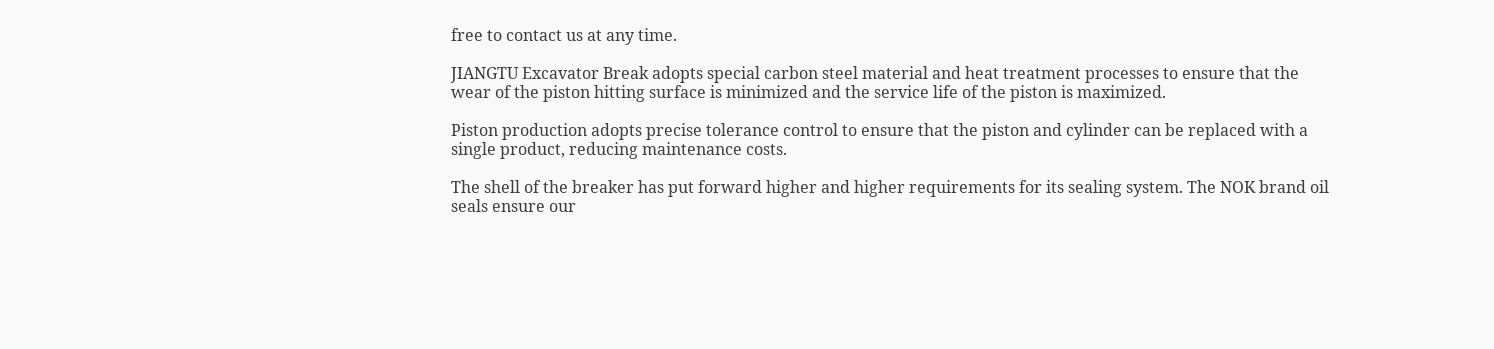free to contact us at any time.

JIANGTU Excavator Break adopts special carbon steel material and heat treatment processes to ensure that the wear of the piston hitting surface is minimized and the service life of the piston is maximized.

Piston production adopts precise tolerance control to ensure that the piston and cylinder can be replaced with a single product, reducing maintenance costs.

The shell of the breaker has put forward higher and higher requirements for its sealing system. The NOK brand oil seals ensure our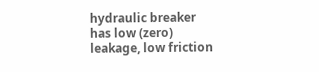hydraulic breaker has low (zero) leakage, low friction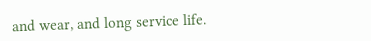and wear, and long service life.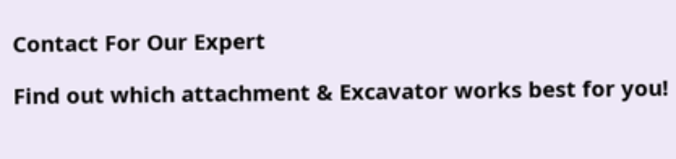Contact For Our Expert

Find out which attachment & Excavator works best for you!